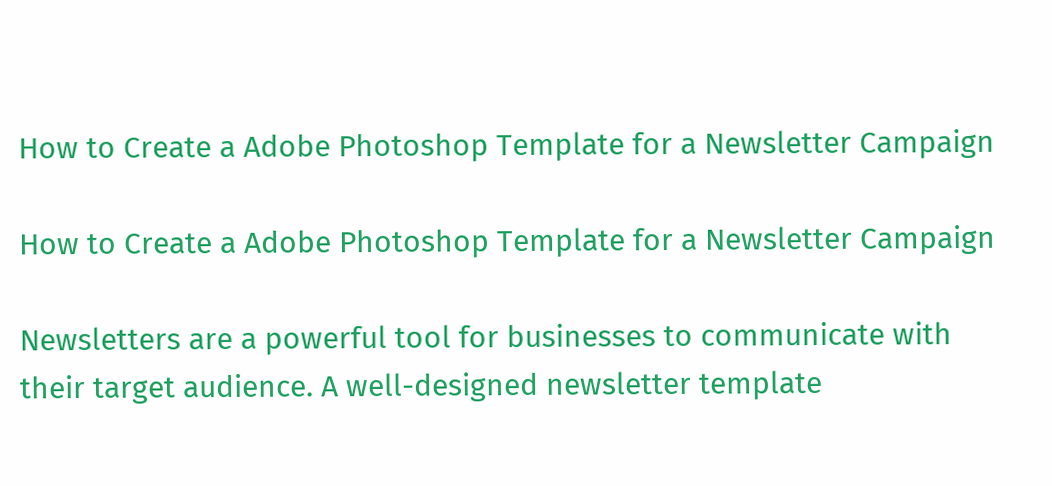How to Create a Adobe Photoshop Template for a Newsletter Campaign

How to Create a Adobe Photoshop Template for a Newsletter Campaign

Newsletters are a powerful tool for businesses to communicate with their target audience. A well-designed newsletter template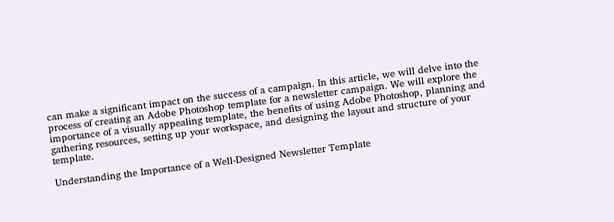can make a significant impact on the success of a campaign. In this article, we will delve into the process of creating an Adobe Photoshop template for a newsletter campaign. We will explore the importance of a visually appealing template, the benefits of using Adobe Photoshop, planning and gathering resources, setting up your workspace, and designing the layout and structure of your template.

Understanding the Importance of a Well-Designed Newsletter Template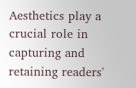Aesthetics play a crucial role in capturing and retaining readers'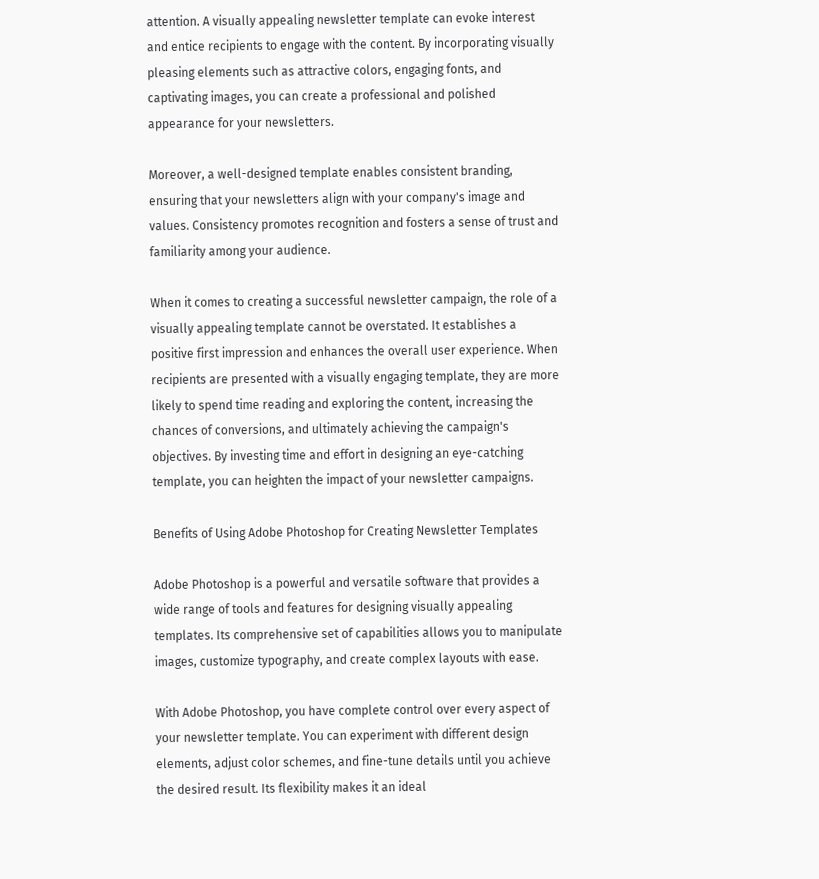attention. A visually appealing newsletter template can evoke interest and entice recipients to engage with the content. By incorporating visually pleasing elements such as attractive colors, engaging fonts, and captivating images, you can create a professional and polished appearance for your newsletters.

Moreover, a well-designed template enables consistent branding, ensuring that your newsletters align with your company's image and values. Consistency promotes recognition and fosters a sense of trust and familiarity among your audience.

When it comes to creating a successful newsletter campaign, the role of a visually appealing template cannot be overstated. It establishes a positive first impression and enhances the overall user experience. When recipients are presented with a visually engaging template, they are more likely to spend time reading and exploring the content, increasing the chances of conversions, and ultimately achieving the campaign's objectives. By investing time and effort in designing an eye-catching template, you can heighten the impact of your newsletter campaigns.

Benefits of Using Adobe Photoshop for Creating Newsletter Templates

Adobe Photoshop is a powerful and versatile software that provides a wide range of tools and features for designing visually appealing templates. Its comprehensive set of capabilities allows you to manipulate images, customize typography, and create complex layouts with ease.

With Adobe Photoshop, you have complete control over every aspect of your newsletter template. You can experiment with different design elements, adjust color schemes, and fine-tune details until you achieve the desired result. Its flexibility makes it an ideal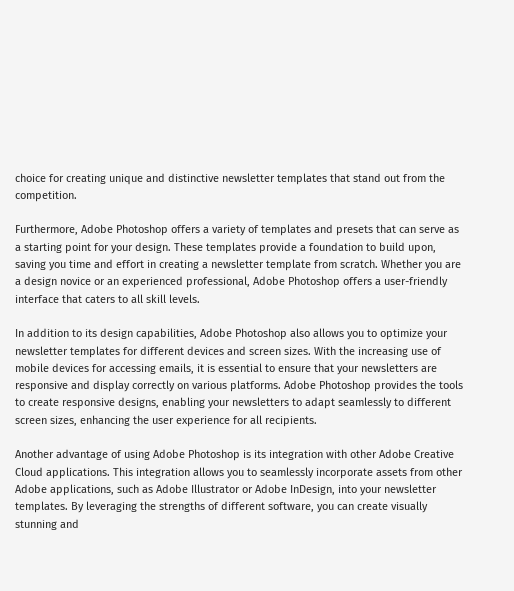choice for creating unique and distinctive newsletter templates that stand out from the competition.

Furthermore, Adobe Photoshop offers a variety of templates and presets that can serve as a starting point for your design. These templates provide a foundation to build upon, saving you time and effort in creating a newsletter template from scratch. Whether you are a design novice or an experienced professional, Adobe Photoshop offers a user-friendly interface that caters to all skill levels.

In addition to its design capabilities, Adobe Photoshop also allows you to optimize your newsletter templates for different devices and screen sizes. With the increasing use of mobile devices for accessing emails, it is essential to ensure that your newsletters are responsive and display correctly on various platforms. Adobe Photoshop provides the tools to create responsive designs, enabling your newsletters to adapt seamlessly to different screen sizes, enhancing the user experience for all recipients.

Another advantage of using Adobe Photoshop is its integration with other Adobe Creative Cloud applications. This integration allows you to seamlessly incorporate assets from other Adobe applications, such as Adobe Illustrator or Adobe InDesign, into your newsletter templates. By leveraging the strengths of different software, you can create visually stunning and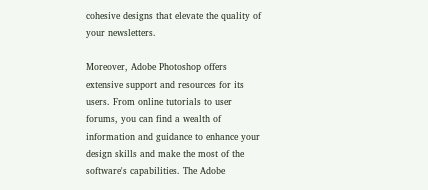cohesive designs that elevate the quality of your newsletters.

Moreover, Adobe Photoshop offers extensive support and resources for its users. From online tutorials to user forums, you can find a wealth of information and guidance to enhance your design skills and make the most of the software's capabilities. The Adobe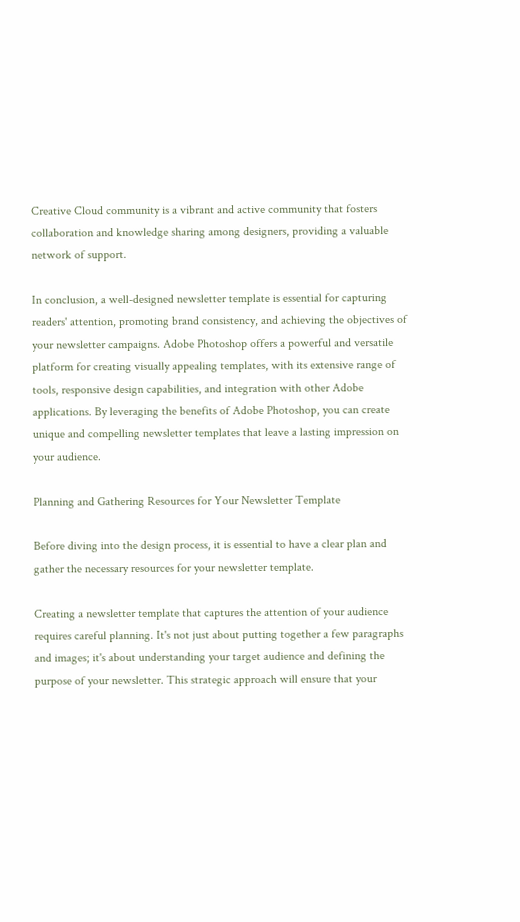Creative Cloud community is a vibrant and active community that fosters collaboration and knowledge sharing among designers, providing a valuable network of support.

In conclusion, a well-designed newsletter template is essential for capturing readers' attention, promoting brand consistency, and achieving the objectives of your newsletter campaigns. Adobe Photoshop offers a powerful and versatile platform for creating visually appealing templates, with its extensive range of tools, responsive design capabilities, and integration with other Adobe applications. By leveraging the benefits of Adobe Photoshop, you can create unique and compelling newsletter templates that leave a lasting impression on your audience.

Planning and Gathering Resources for Your Newsletter Template

Before diving into the design process, it is essential to have a clear plan and gather the necessary resources for your newsletter template.

Creating a newsletter template that captures the attention of your audience requires careful planning. It's not just about putting together a few paragraphs and images; it's about understanding your target audience and defining the purpose of your newsletter. This strategic approach will ensure that your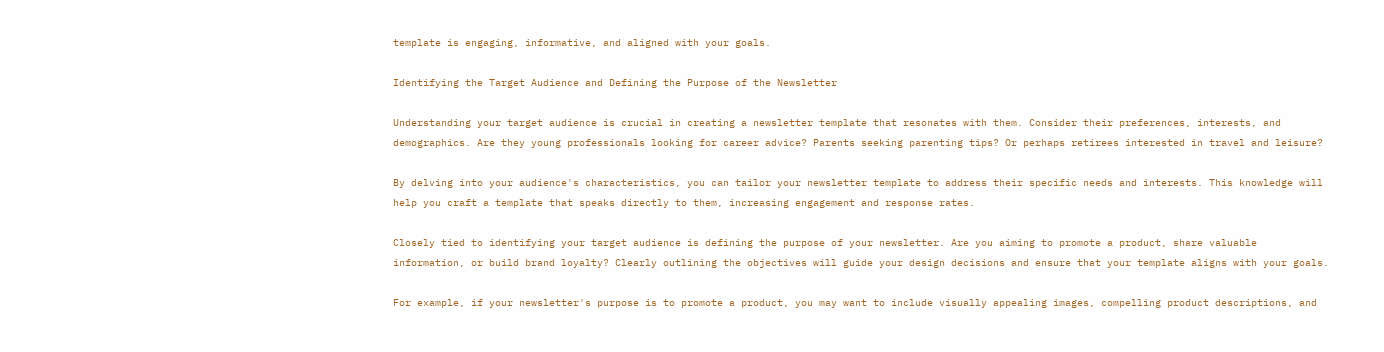template is engaging, informative, and aligned with your goals.

Identifying the Target Audience and Defining the Purpose of the Newsletter

Understanding your target audience is crucial in creating a newsletter template that resonates with them. Consider their preferences, interests, and demographics. Are they young professionals looking for career advice? Parents seeking parenting tips? Or perhaps retirees interested in travel and leisure?

By delving into your audience's characteristics, you can tailor your newsletter template to address their specific needs and interests. This knowledge will help you craft a template that speaks directly to them, increasing engagement and response rates.

Closely tied to identifying your target audience is defining the purpose of your newsletter. Are you aiming to promote a product, share valuable information, or build brand loyalty? Clearly outlining the objectives will guide your design decisions and ensure that your template aligns with your goals.

For example, if your newsletter's purpose is to promote a product, you may want to include visually appealing images, compelling product descriptions, and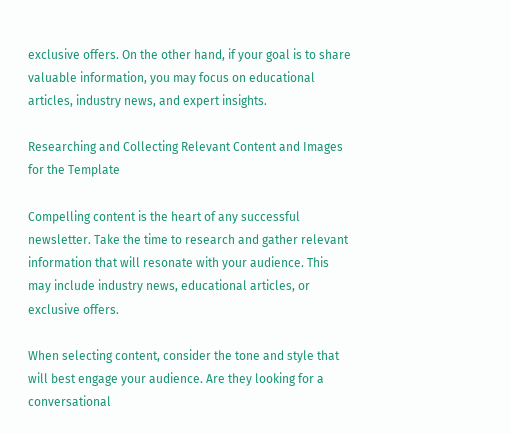exclusive offers. On the other hand, if your goal is to share valuable information, you may focus on educational articles, industry news, and expert insights.

Researching and Collecting Relevant Content and Images for the Template

Compelling content is the heart of any successful newsletter. Take the time to research and gather relevant information that will resonate with your audience. This may include industry news, educational articles, or exclusive offers.

When selecting content, consider the tone and style that will best engage your audience. Are they looking for a conversational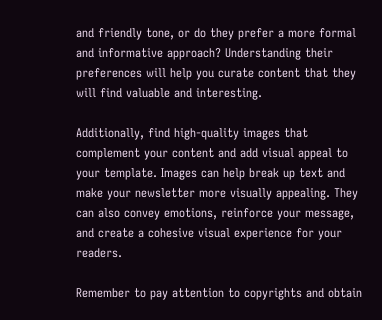and friendly tone, or do they prefer a more formal and informative approach? Understanding their preferences will help you curate content that they will find valuable and interesting.

Additionally, find high-quality images that complement your content and add visual appeal to your template. Images can help break up text and make your newsletter more visually appealing. They can also convey emotions, reinforce your message, and create a cohesive visual experience for your readers.

Remember to pay attention to copyrights and obtain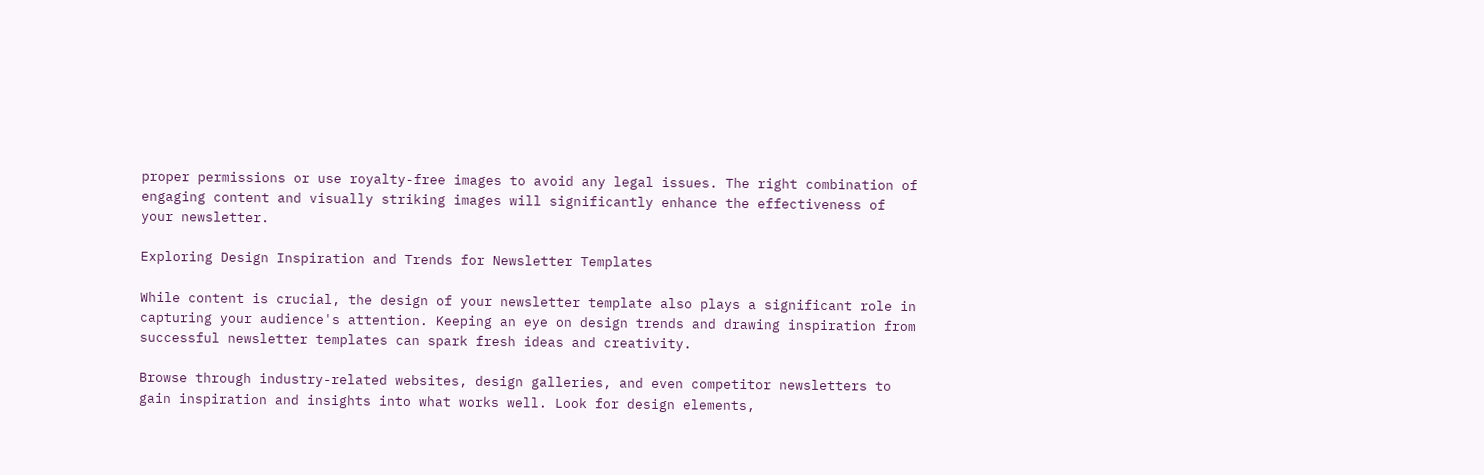proper permissions or use royalty-free images to avoid any legal issues. The right combination of engaging content and visually striking images will significantly enhance the effectiveness of your newsletter.

Exploring Design Inspiration and Trends for Newsletter Templates

While content is crucial, the design of your newsletter template also plays a significant role in capturing your audience's attention. Keeping an eye on design trends and drawing inspiration from successful newsletter templates can spark fresh ideas and creativity.

Browse through industry-related websites, design galleries, and even competitor newsletters to gain inspiration and insights into what works well. Look for design elements,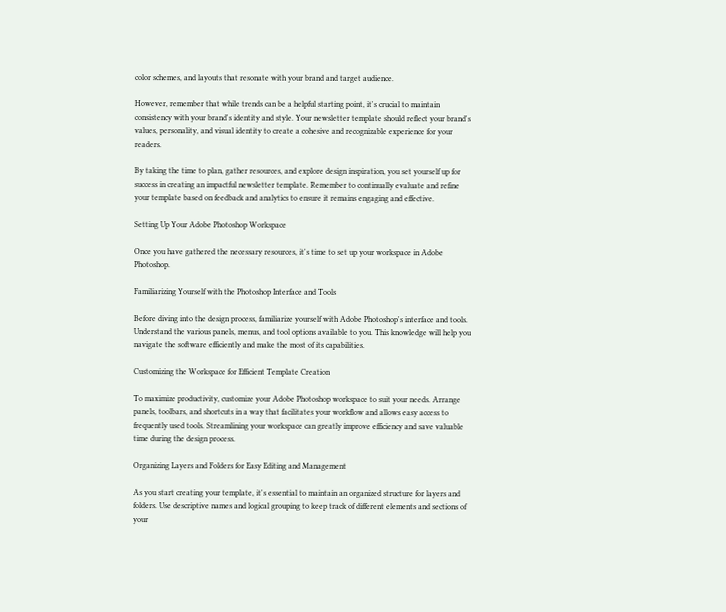color schemes, and layouts that resonate with your brand and target audience.

However, remember that while trends can be a helpful starting point, it's crucial to maintain consistency with your brand's identity and style. Your newsletter template should reflect your brand's values, personality, and visual identity to create a cohesive and recognizable experience for your readers.

By taking the time to plan, gather resources, and explore design inspiration, you set yourself up for success in creating an impactful newsletter template. Remember to continually evaluate and refine your template based on feedback and analytics to ensure it remains engaging and effective.

Setting Up Your Adobe Photoshop Workspace

Once you have gathered the necessary resources, it's time to set up your workspace in Adobe Photoshop.

Familiarizing Yourself with the Photoshop Interface and Tools

Before diving into the design process, familiarize yourself with Adobe Photoshop's interface and tools. Understand the various panels, menus, and tool options available to you. This knowledge will help you navigate the software efficiently and make the most of its capabilities.

Customizing the Workspace for Efficient Template Creation

To maximize productivity, customize your Adobe Photoshop workspace to suit your needs. Arrange panels, toolbars, and shortcuts in a way that facilitates your workflow and allows easy access to frequently used tools. Streamlining your workspace can greatly improve efficiency and save valuable time during the design process.

Organizing Layers and Folders for Easy Editing and Management

As you start creating your template, it's essential to maintain an organized structure for layers and folders. Use descriptive names and logical grouping to keep track of different elements and sections of your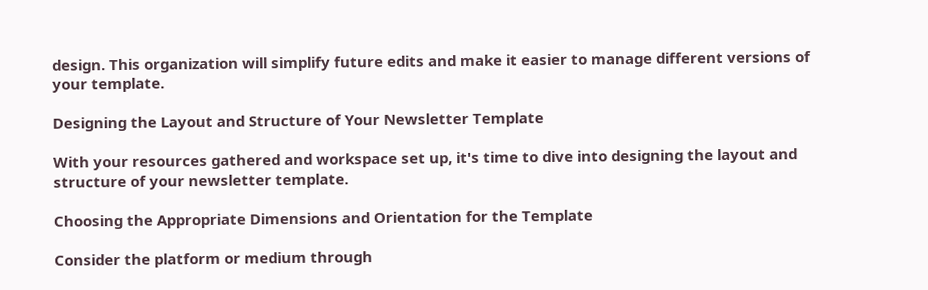design. This organization will simplify future edits and make it easier to manage different versions of your template.

Designing the Layout and Structure of Your Newsletter Template

With your resources gathered and workspace set up, it's time to dive into designing the layout and structure of your newsletter template.

Choosing the Appropriate Dimensions and Orientation for the Template

Consider the platform or medium through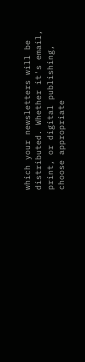which your newsletters will be distributed. Whether it's email, print, or digital publishing, choose appropriate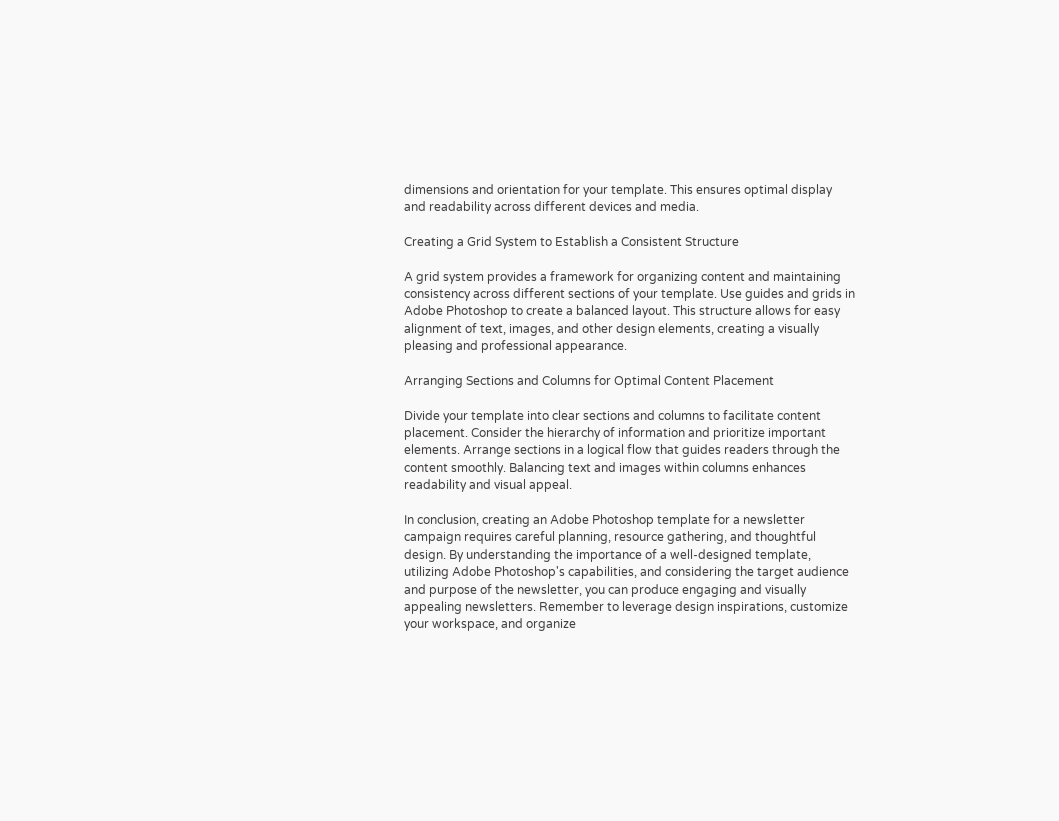dimensions and orientation for your template. This ensures optimal display and readability across different devices and media.

Creating a Grid System to Establish a Consistent Structure

A grid system provides a framework for organizing content and maintaining consistency across different sections of your template. Use guides and grids in Adobe Photoshop to create a balanced layout. This structure allows for easy alignment of text, images, and other design elements, creating a visually pleasing and professional appearance.

Arranging Sections and Columns for Optimal Content Placement

Divide your template into clear sections and columns to facilitate content placement. Consider the hierarchy of information and prioritize important elements. Arrange sections in a logical flow that guides readers through the content smoothly. Balancing text and images within columns enhances readability and visual appeal.

In conclusion, creating an Adobe Photoshop template for a newsletter campaign requires careful planning, resource gathering, and thoughtful design. By understanding the importance of a well-designed template, utilizing Adobe Photoshop's capabilities, and considering the target audience and purpose of the newsletter, you can produce engaging and visually appealing newsletters. Remember to leverage design inspirations, customize your workspace, and organize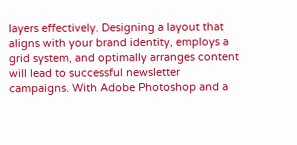layers effectively. Designing a layout that aligns with your brand identity, employs a grid system, and optimally arranges content will lead to successful newsletter campaigns. With Adobe Photoshop and a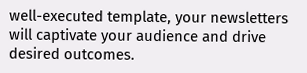well-executed template, your newsletters will captivate your audience and drive desired outcomes.